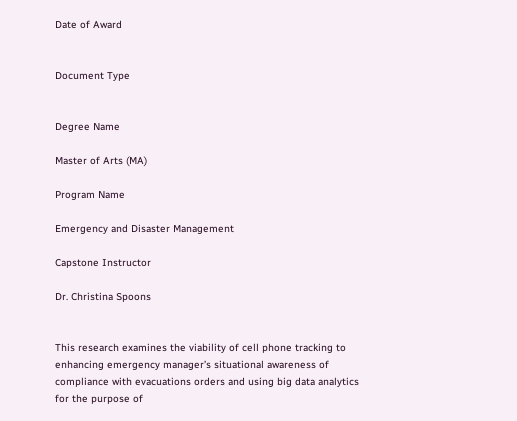Date of Award


Document Type


Degree Name

Master of Arts (MA)

Program Name

Emergency and Disaster Management

Capstone Instructor

Dr. Christina Spoons


This research examines the viability of cell phone tracking to enhancing emergency manager’s situational awareness of compliance with evacuations orders and using big data analytics for the purpose of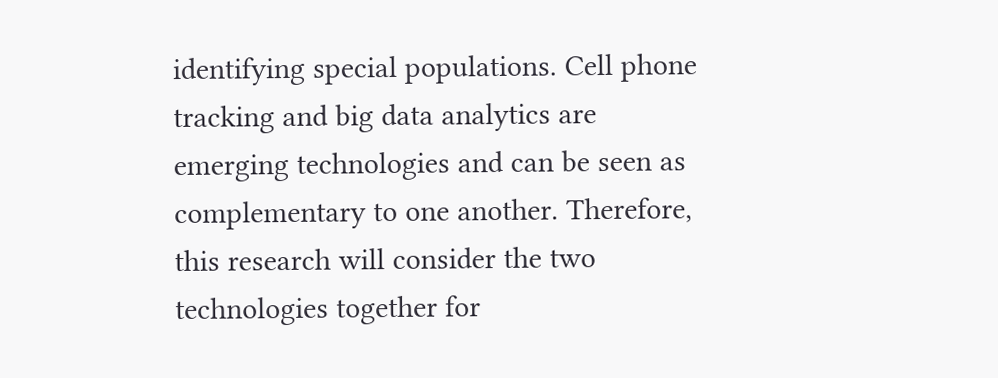identifying special populations. Cell phone tracking and big data analytics are emerging technologies and can be seen as complementary to one another. Therefore, this research will consider the two technologies together for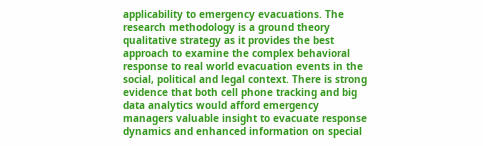applicability to emergency evacuations. The research methodology is a ground theory qualitative strategy as it provides the best approach to examine the complex behavioral response to real world evacuation events in the social, political and legal context. There is strong evidence that both cell phone tracking and big data analytics would afford emergency managers valuable insight to evacuate response dynamics and enhanced information on special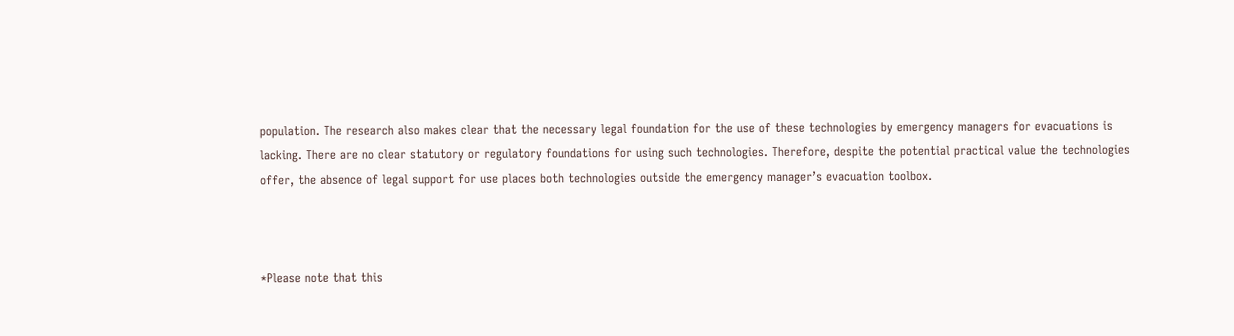population. The research also makes clear that the necessary legal foundation for the use of these technologies by emergency managers for evacuations is lacking. There are no clear statutory or regulatory foundations for using such technologies. Therefore, despite the potential practical value the technologies offer, the absence of legal support for use places both technologies outside the emergency manager’s evacuation toolbox.



*Please note that this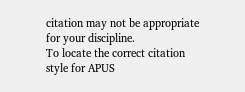citation may not be appropriate for your discipline.
To locate the correct citation style for APUS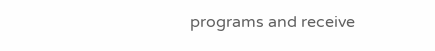programs and receive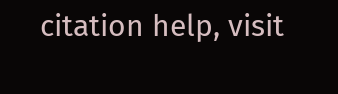citation help, visit